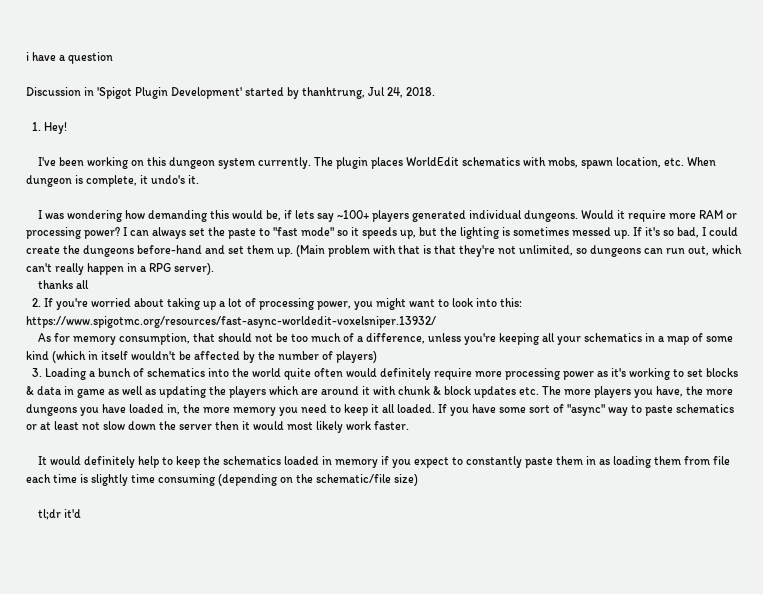i have a question

Discussion in 'Spigot Plugin Development' started by thanhtrung, Jul 24, 2018.

  1. Hey!

    I've been working on this dungeon system currently. The plugin places WorldEdit schematics with mobs, spawn location, etc. When dungeon is complete, it undo's it.

    I was wondering how demanding this would be, if lets say ~100+ players generated individual dungeons. Would it require more RAM or processing power? I can always set the paste to "fast mode" so it speeds up, but the lighting is sometimes messed up. If it's so bad, I could create the dungeons before-hand and set them up. (Main problem with that is that they're not unlimited, so dungeons can run out, which can't really happen in a RPG server).
    thanks all
  2. If you're worried about taking up a lot of processing power, you might want to look into this: https://www.spigotmc.org/resources/fast-async-worldedit-voxelsniper.13932/
    As for memory consumption, that should not be too much of a difference, unless you're keeping all your schematics in a map of some kind (which in itself wouldn't be affected by the number of players)
  3. Loading a bunch of schematics into the world quite often would definitely require more processing power as it's working to set blocks & data in game as well as updating the players which are around it with chunk & block updates etc. The more players you have, the more dungeons you have loaded in, the more memory you need to keep it all loaded. If you have some sort of "async" way to paste schematics or at least not slow down the server then it would most likely work faster.

    It would definitely help to keep the schematics loaded in memory if you expect to constantly paste them in as loading them from file each time is slightly time consuming (depending on the schematic/file size)

    tl;dr it'd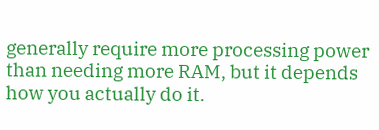generally require more processing power than needing more RAM, but it depends how you actually do it.